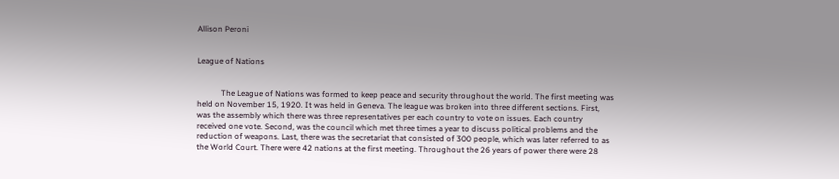Allison Peroni


League of Nations


            The League of Nations was formed to keep peace and security throughout the world. The first meeting was held on November 15, 1920. It was held in Geneva. The league was broken into three different sections. First, was the assembly which there was three representatives per each country to vote on issues. Each country received one vote. Second, was the council which met three times a year to discuss political problems and the reduction of weapons. Last, there was the secretariat that consisted of 300 people, which was later referred to as the World Court. There were 42 nations at the first meeting. Throughout the 26 years of power there were 28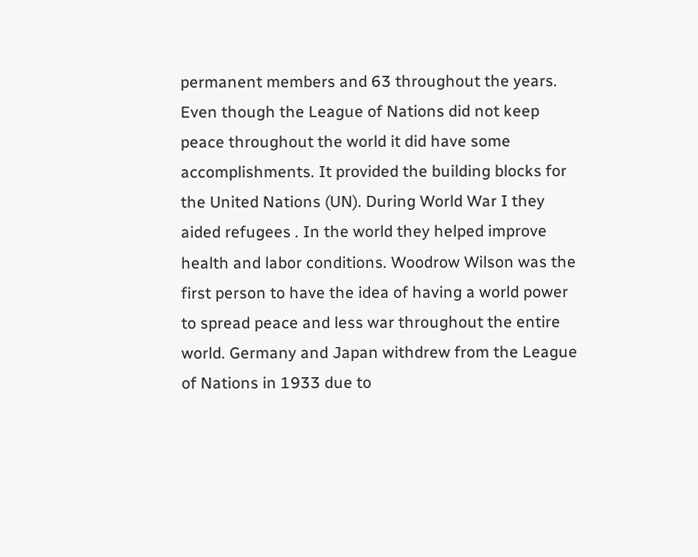permanent members and 63 throughout the years. Even though the League of Nations did not keep peace throughout the world it did have some accomplishments. It provided the building blocks for the United Nations (UN). During World War I they aided refugees . In the world they helped improve health and labor conditions. Woodrow Wilson was the first person to have the idea of having a world power to spread peace and less war throughout the entire world. Germany and Japan withdrew from the League of Nations in 1933 due to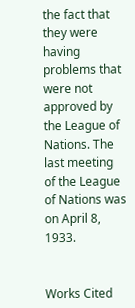the fact that they were having problems that were not approved by the League of Nations. The last meeting of the League of Nations was on April 8, 1933.


Works Cited